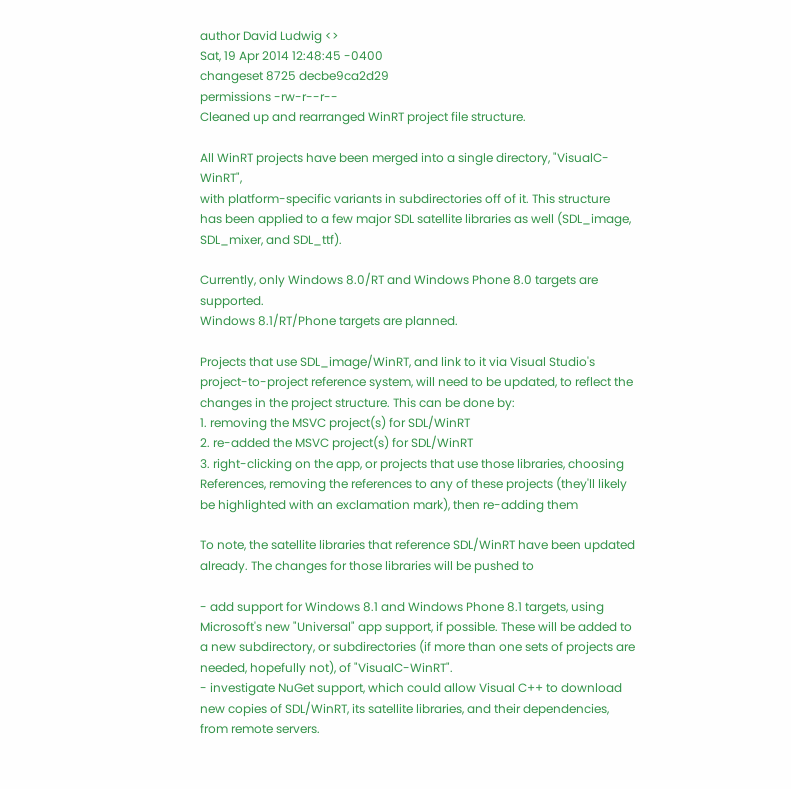author David Ludwig <>
Sat, 19 Apr 2014 12:48:45 -0400
changeset 8725 decbe9ca2d29
permissions -rw-r--r--
Cleaned up and rearranged WinRT project file structure.

All WinRT projects have been merged into a single directory, "VisualC-WinRT",
with platform-specific variants in subdirectories off of it. This structure
has been applied to a few major SDL satellite libraries as well (SDL_image,
SDL_mixer, and SDL_ttf).

Currently, only Windows 8.0/RT and Windows Phone 8.0 targets are supported.
Windows 8.1/RT/Phone targets are planned.

Projects that use SDL_image/WinRT, and link to it via Visual Studio's
project-to-project reference system, will need to be updated, to reflect the
changes in the project structure. This can be done by:
1. removing the MSVC project(s) for SDL/WinRT
2. re-added the MSVC project(s) for SDL/WinRT
3. right-clicking on the app, or projects that use those libraries, choosing
References, removing the references to any of these projects (they'll likely
be highlighted with an exclamation mark), then re-adding them

To note, the satellite libraries that reference SDL/WinRT have been updated
already. The changes for those libraries will be pushed to

- add support for Windows 8.1 and Windows Phone 8.1 targets, using
Microsoft's new "Universal" app support, if possible. These will be added to
a new subdirectory, or subdirectories (if more than one sets of projects are
needed, hopefully not), of "VisualC-WinRT".
- investigate NuGet support, which could allow Visual C++ to download
new copies of SDL/WinRT, its satellite libraries, and their dependencies,
from remote servers.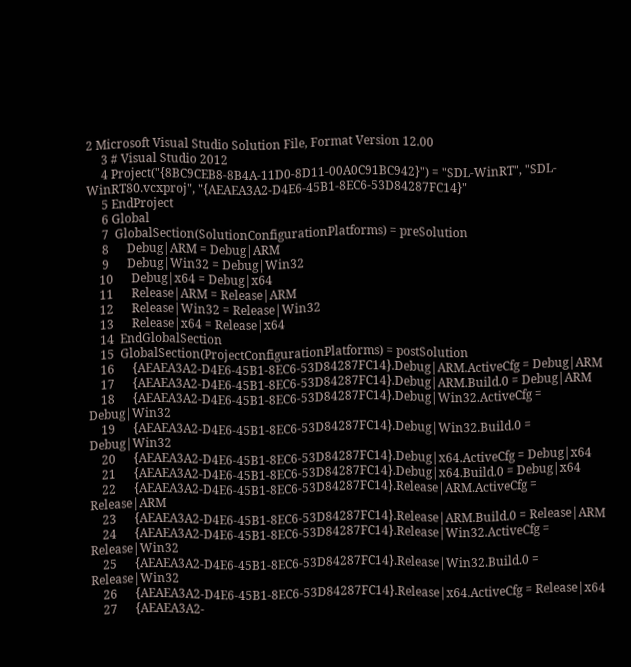2 Microsoft Visual Studio Solution File, Format Version 12.00
     3 # Visual Studio 2012
     4 Project("{8BC9CEB8-8B4A-11D0-8D11-00A0C91BC942}") = "SDL-WinRT", "SDL-WinRT80.vcxproj", "{AEAEA3A2-D4E6-45B1-8EC6-53D84287FC14}"
     5 EndProject
     6 Global
     7  GlobalSection(SolutionConfigurationPlatforms) = preSolution
     8      Debug|ARM = Debug|ARM
     9      Debug|Win32 = Debug|Win32
    10      Debug|x64 = Debug|x64
    11      Release|ARM = Release|ARM
    12      Release|Win32 = Release|Win32
    13      Release|x64 = Release|x64
    14  EndGlobalSection
    15  GlobalSection(ProjectConfigurationPlatforms) = postSolution
    16      {AEAEA3A2-D4E6-45B1-8EC6-53D84287FC14}.Debug|ARM.ActiveCfg = Debug|ARM
    17      {AEAEA3A2-D4E6-45B1-8EC6-53D84287FC14}.Debug|ARM.Build.0 = Debug|ARM
    18      {AEAEA3A2-D4E6-45B1-8EC6-53D84287FC14}.Debug|Win32.ActiveCfg = Debug|Win32
    19      {AEAEA3A2-D4E6-45B1-8EC6-53D84287FC14}.Debug|Win32.Build.0 = Debug|Win32
    20      {AEAEA3A2-D4E6-45B1-8EC6-53D84287FC14}.Debug|x64.ActiveCfg = Debug|x64
    21      {AEAEA3A2-D4E6-45B1-8EC6-53D84287FC14}.Debug|x64.Build.0 = Debug|x64
    22      {AEAEA3A2-D4E6-45B1-8EC6-53D84287FC14}.Release|ARM.ActiveCfg = Release|ARM
    23      {AEAEA3A2-D4E6-45B1-8EC6-53D84287FC14}.Release|ARM.Build.0 = Release|ARM
    24      {AEAEA3A2-D4E6-45B1-8EC6-53D84287FC14}.Release|Win32.ActiveCfg = Release|Win32
    25      {AEAEA3A2-D4E6-45B1-8EC6-53D84287FC14}.Release|Win32.Build.0 = Release|Win32
    26      {AEAEA3A2-D4E6-45B1-8EC6-53D84287FC14}.Release|x64.ActiveCfg = Release|x64
    27      {AEAEA3A2-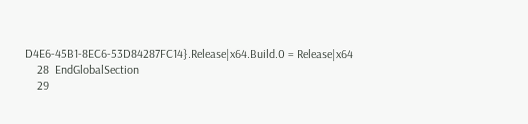D4E6-45B1-8EC6-53D84287FC14}.Release|x64.Build.0 = Release|x64
    28  EndGlobalSection
    29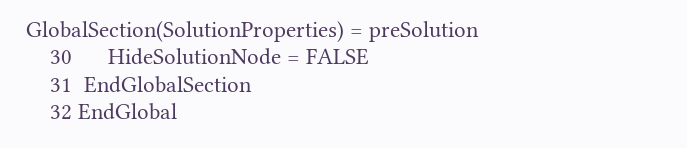GlobalSection(SolutionProperties) = preSolution
    30      HideSolutionNode = FALSE
    31  EndGlobalSection
    32 EndGlobal